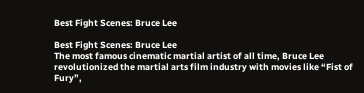Best Fight Scenes: Bruce Lee

Best Fight Scenes: Bruce Lee
The most famous cinematic martial artist of all time, Bruce Lee revolutionized the martial arts film industry with movies like “Fist of Fury”,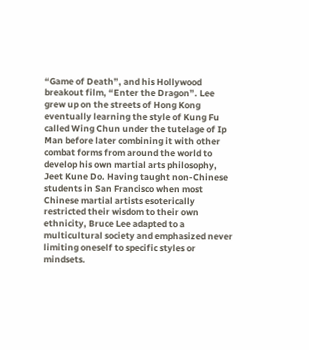“Game of Death”, and his Hollywood breakout film, “Enter the Dragon”. Lee grew up on the streets of Hong Kong eventually learning the style of Kung Fu called Wing Chun under the tutelage of Ip Man before later combining it with other combat forms from around the world to develop his own martial arts philosophy, Jeet Kune Do. Having taught non-Chinese students in San Francisco when most Chinese martial artists esoterically restricted their wisdom to their own ethnicity, Bruce Lee adapted to a multicultural society and emphasized never limiting oneself to specific styles or mindsets.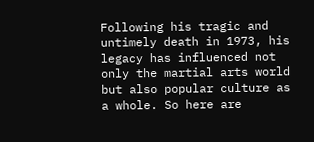Following his tragic and untimely death in 1973, his legacy has influenced not only the martial arts world but also popular culture as a whole. So here are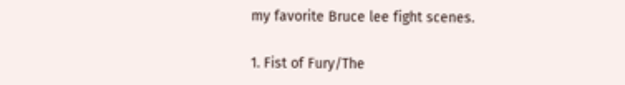my favorite Bruce lee fight scenes.

1. Fist of Fury/The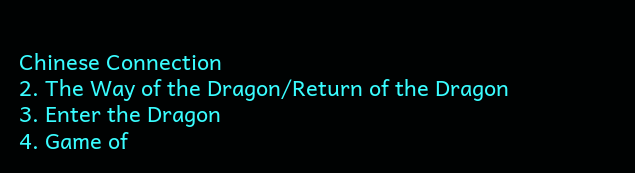Chinese Connection
2. The Way of the Dragon/Return of the Dragon
3. Enter the Dragon
4. Game of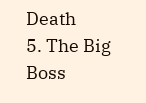Death
5. The Big Boss